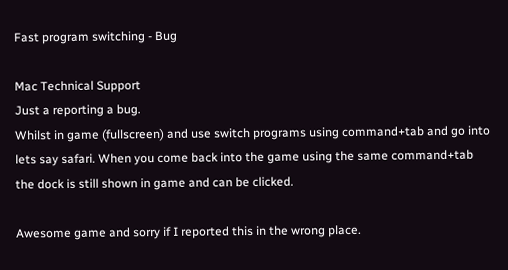Fast program switching - Bug

Mac Technical Support
Just a reporting a bug.
Whilst in game (fullscreen) and use switch programs using command+tab and go into lets say safari. When you come back into the game using the same command+tab the dock is still shown in game and can be clicked.

Awesome game and sorry if I reported this in the wrong place.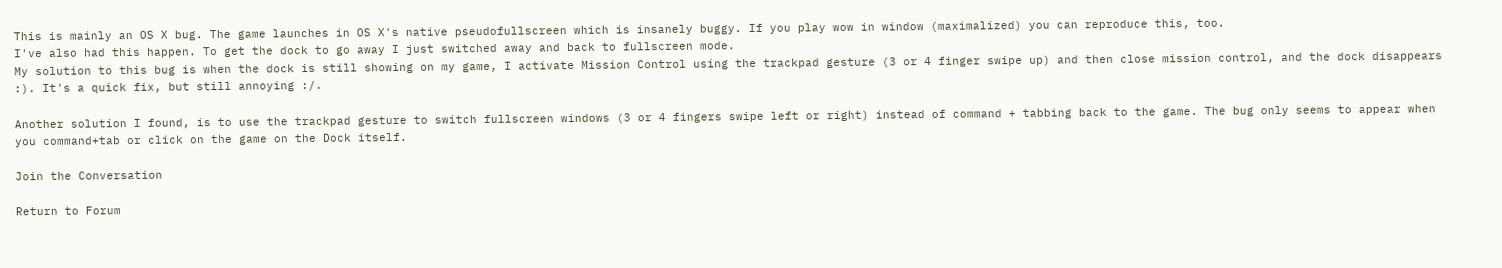This is mainly an OS X bug. The game launches in OS X's native pseudofullscreen which is insanely buggy. If you play wow in window (maximalized) you can reproduce this, too.
I've also had this happen. To get the dock to go away I just switched away and back to fullscreen mode.
My solution to this bug is when the dock is still showing on my game, I activate Mission Control using the trackpad gesture (3 or 4 finger swipe up) and then close mission control, and the dock disappears :). It's a quick fix, but still annoying :/.

Another solution I found, is to use the trackpad gesture to switch fullscreen windows (3 or 4 fingers swipe left or right) instead of command + tabbing back to the game. The bug only seems to appear when you command+tab or click on the game on the Dock itself.

Join the Conversation

Return to Forum